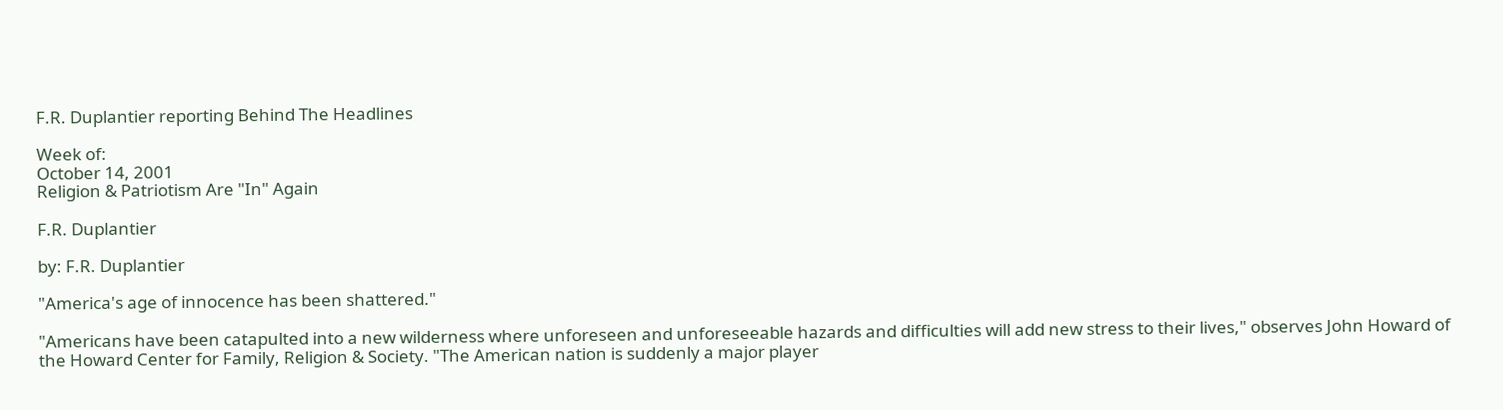F.R. Duplantier reporting Behind The Headlines

Week of:
October 14, 2001
Religion & Patriotism Are "In" Again

F.R. Duplantier

by: F.R. Duplantier

"America's age of innocence has been shattered."

"Americans have been catapulted into a new wilderness where unforeseen and unforeseeable hazards and difficulties will add new stress to their lives," observes John Howard of the Howard Center for Family, Religion & Society. "The American nation is suddenly a major player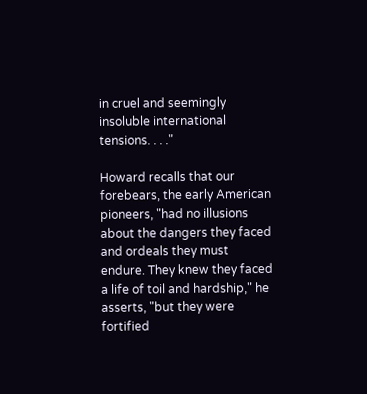in cruel and seemingly insoluble international tensions. . . ."

Howard recalls that our forebears, the early American pioneers, "had no illusions about the dangers they faced and ordeals they must endure. They knew they faced a life of toil and hardship," he asserts, "but they were fortified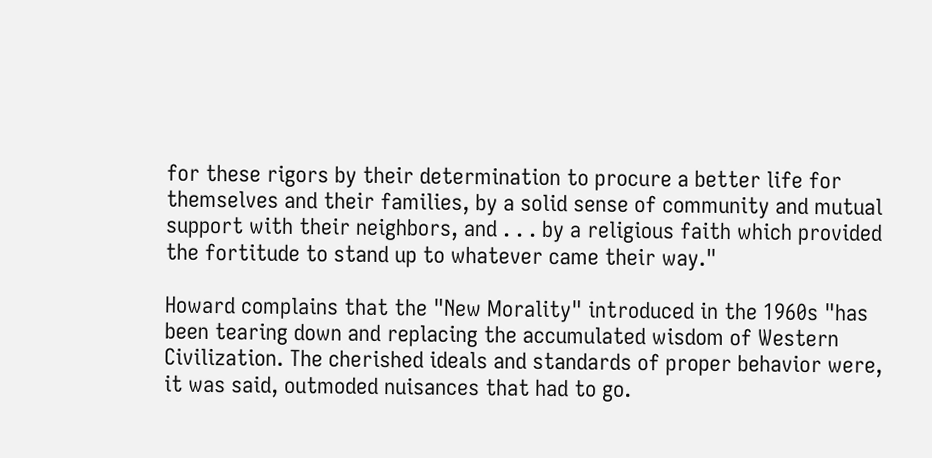for these rigors by their determination to procure a better life for themselves and their families, by a solid sense of community and mutual support with their neighbors, and . . . by a religious faith which provided the fortitude to stand up to whatever came their way."

Howard complains that the "New Morality" introduced in the 1960s "has been tearing down and replacing the accumulated wisdom of Western Civilization. The cherished ideals and standards of proper behavior were, it was said, outmoded nuisances that had to go.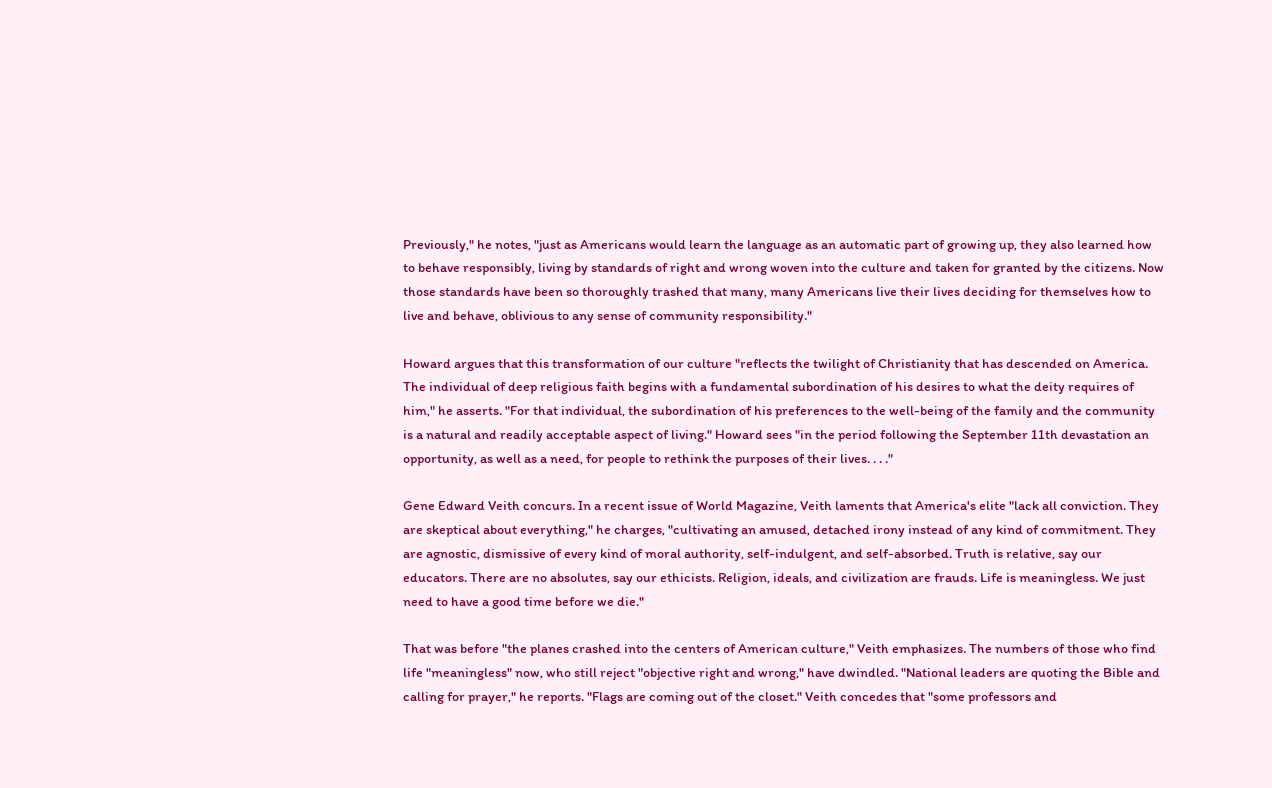Previously," he notes, "just as Americans would learn the language as an automatic part of growing up, they also learned how to behave responsibly, living by standards of right and wrong woven into the culture and taken for granted by the citizens. Now those standards have been so thoroughly trashed that many, many Americans live their lives deciding for themselves how to live and behave, oblivious to any sense of community responsibility."

Howard argues that this transformation of our culture "reflects the twilight of Christianity that has descended on America. The individual of deep religious faith begins with a fundamental subordination of his desires to what the deity requires of him," he asserts. "For that individual, the subordination of his preferences to the well-being of the family and the community is a natural and readily acceptable aspect of living." Howard sees "in the period following the September 11th devastation an opportunity, as well as a need, for people to rethink the purposes of their lives. . . ."

Gene Edward Veith concurs. In a recent issue of World Magazine, Veith laments that America's elite "lack all conviction. They are skeptical about everything," he charges, "cultivating an amused, detached irony instead of any kind of commitment. They are agnostic, dismissive of every kind of moral authority, self-indulgent, and self-absorbed. Truth is relative, say our educators. There are no absolutes, say our ethicists. Religion, ideals, and civilization are frauds. Life is meaningless. We just need to have a good time before we die."

That was before "the planes crashed into the centers of American culture," Veith emphasizes. The numbers of those who find life "meaningless" now, who still reject "objective right and wrong," have dwindled. "National leaders are quoting the Bible and calling for prayer," he reports. "Flags are coming out of the closet." Veith concedes that "some professors and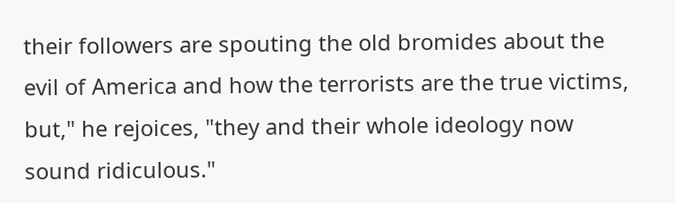their followers are spouting the old bromides about the evil of America and how the terrorists are the true victims, but," he rejoices, "they and their whole ideology now sound ridiculous."